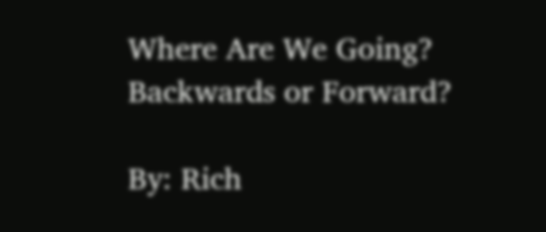Where Are We Going? Backwards or Forward?

By: Rich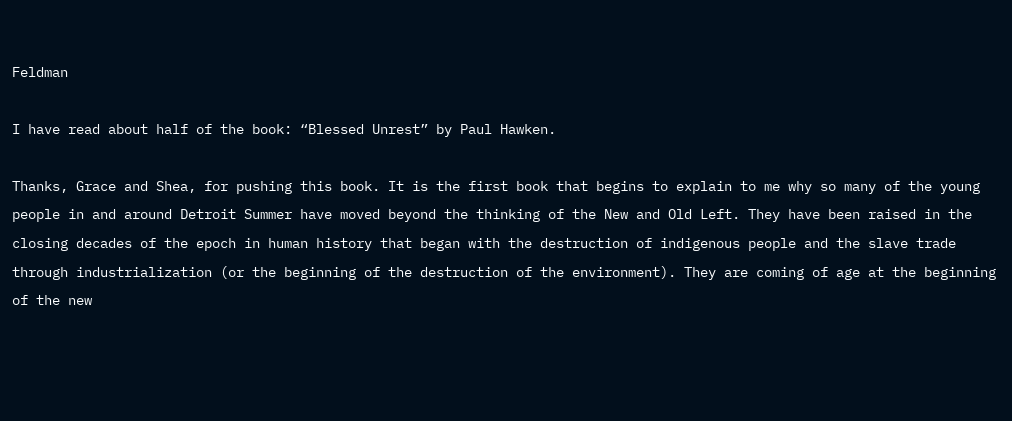Feldman

I have read about half of the book: “Blessed Unrest” by Paul Hawken.

Thanks, Grace and Shea, for pushing this book. It is the first book that begins to explain to me why so many of the young people in and around Detroit Summer have moved beyond the thinking of the New and Old Left. They have been raised in the closing decades of the epoch in human history that began with the destruction of indigenous people and the slave trade through industrialization (or the beginning of the destruction of the environment). They are coming of age at the beginning of the new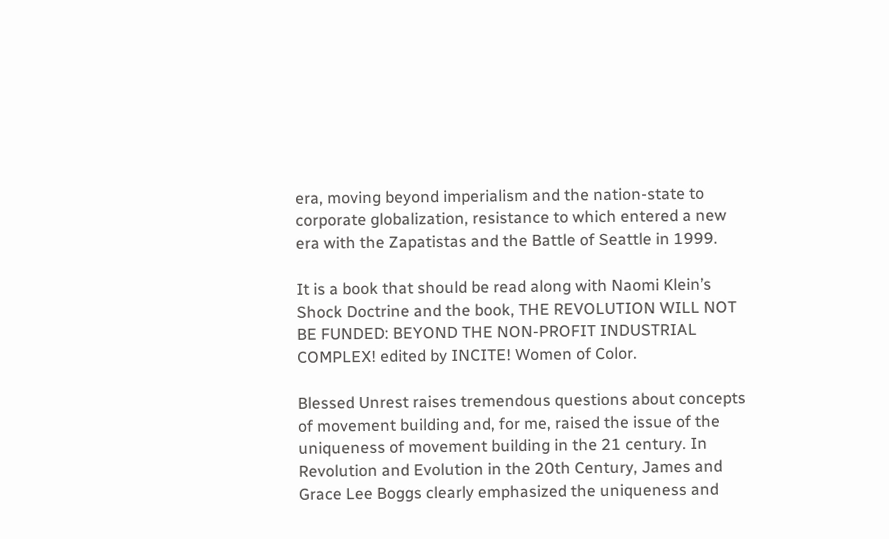era, moving beyond imperialism and the nation-state to corporate globalization, resistance to which entered a new era with the Zapatistas and the Battle of Seattle in 1999.

It is a book that should be read along with Naomi Klein’s Shock Doctrine and the book, THE REVOLUTION WILL NOT BE FUNDED: BEYOND THE NON-PROFIT INDUSTRIAL COMPLEX! edited by INCITE! Women of Color.

Blessed Unrest raises tremendous questions about concepts of movement building and, for me, raised the issue of the uniqueness of movement building in the 21 century. In Revolution and Evolution in the 20th Century, James and Grace Lee Boggs clearly emphasized the uniqueness and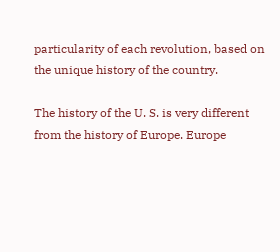particularity of each revolution, based on the unique history of the country.

The history of the U. S. is very different from the history of Europe. Europe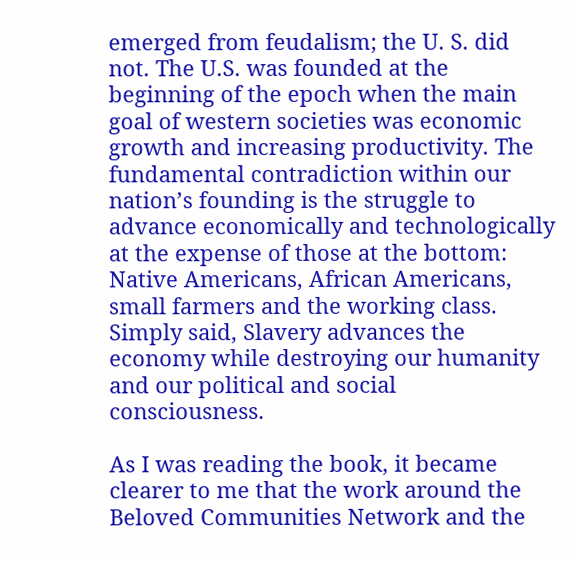emerged from feudalism; the U. S. did not. The U.S. was founded at the beginning of the epoch when the main goal of western societies was economic growth and increasing productivity. The fundamental contradiction within our nation’s founding is the struggle to advance economically and technologically at the expense of those at the bottom: Native Americans, African Americans, small farmers and the working class. Simply said, Slavery advances the economy while destroying our humanity and our political and social consciousness.

As I was reading the book, it became clearer to me that the work around the
Beloved Communities Network and the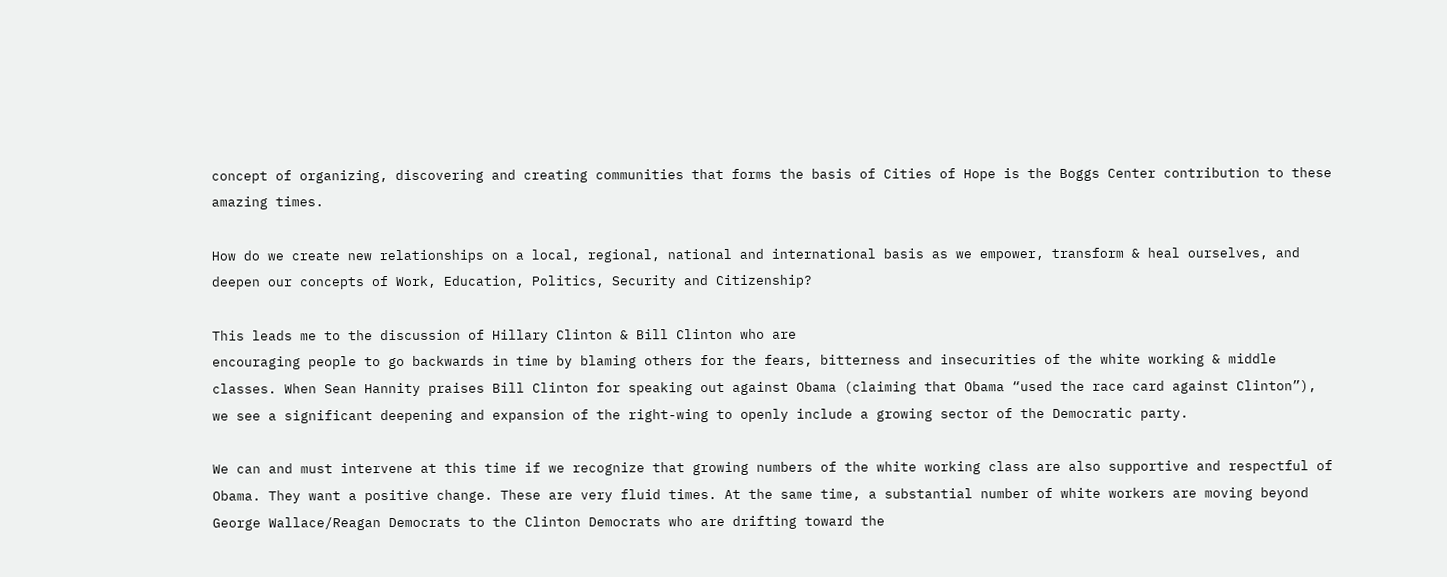concept of organizing, discovering and creating communities that forms the basis of Cities of Hope is the Boggs Center contribution to these amazing times.

How do we create new relationships on a local, regional, national and international basis as we empower, transform & heal ourselves, and deepen our concepts of Work, Education, Politics, Security and Citizenship?

This leads me to the discussion of Hillary Clinton & Bill Clinton who are
encouraging people to go backwards in time by blaming others for the fears, bitterness and insecurities of the white working & middle classes. When Sean Hannity praises Bill Clinton for speaking out against Obama (claiming that Obama “used the race card against Clinton”), we see a significant deepening and expansion of the right-wing to openly include a growing sector of the Democratic party.

We can and must intervene at this time if we recognize that growing numbers of the white working class are also supportive and respectful of Obama. They want a positive change. These are very fluid times. At the same time, a substantial number of white workers are moving beyond George Wallace/Reagan Democrats to the Clinton Democrats who are drifting toward the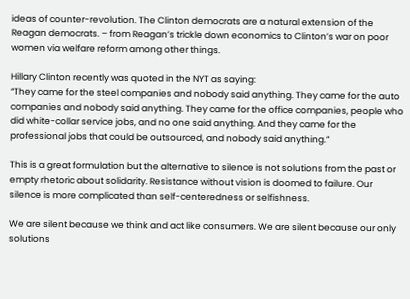ideas of counter-revolution. The Clinton democrats are a natural extension of the Reagan democrats. – from Reagan’s trickle down economics to Clinton’s war on poor women via welfare reform among other things.

Hillary Clinton recently was quoted in the NYT as saying:
“They came for the steel companies and nobody said anything. They came for the auto companies and nobody said anything. They came for the office companies, people who did white-collar service jobs, and no one said anything. And they came for the professional jobs that could be outsourced, and nobody said anything.”

This is a great formulation but the alternative to silence is not solutions from the past or empty rhetoric about solidarity. Resistance without vision is doomed to failure. Our silence is more complicated than self-centeredness or selfishness.

We are silent because we think and act like consumers. We are silent because our only solutions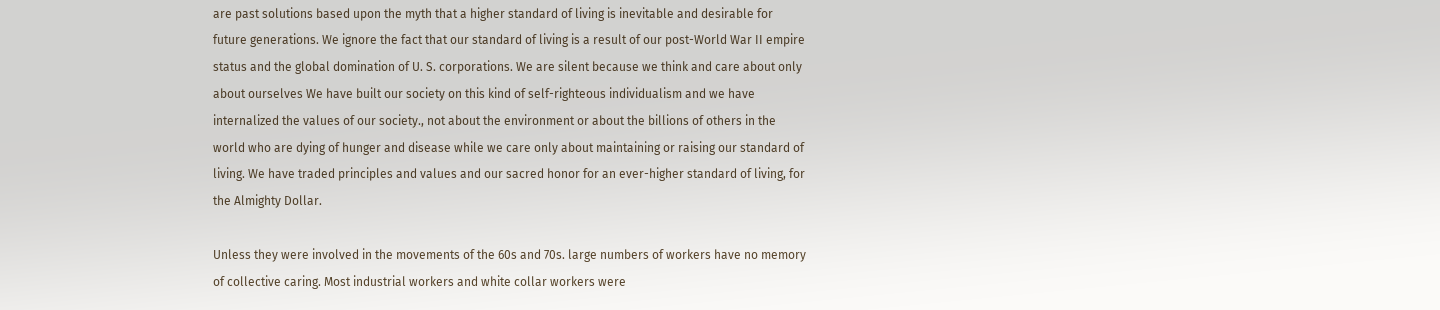are past solutions based upon the myth that a higher standard of living is inevitable and desirable for future generations. We ignore the fact that our standard of living is a result of our post-World War II empire status and the global domination of U. S. corporations. We are silent because we think and care about only about ourselves We have built our society on this kind of self-righteous individualism and we have internalized the values of our society., not about the environment or about the billions of others in the world who are dying of hunger and disease while we care only about maintaining or raising our standard of living. We have traded principles and values and our sacred honor for an ever-higher standard of living, for the Almighty Dollar.

Unless they were involved in the movements of the 60s and 70s. large numbers of workers have no memory of collective caring. Most industrial workers and white collar workers were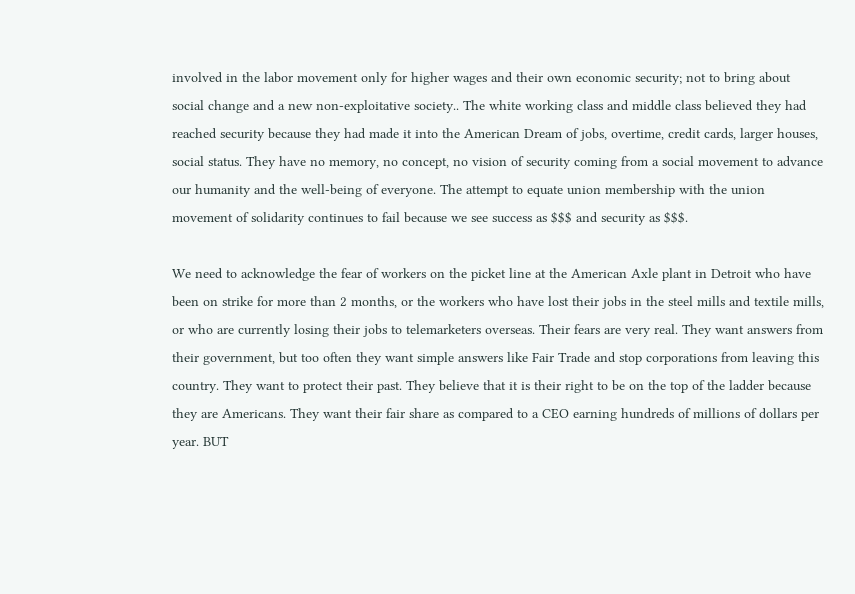involved in the labor movement only for higher wages and their own economic security; not to bring about social change and a new non-exploitative society.. The white working class and middle class believed they had reached security because they had made it into the American Dream of jobs, overtime, credit cards, larger houses, social status. They have no memory, no concept, no vision of security coming from a social movement to advance our humanity and the well-being of everyone. The attempt to equate union membership with the union movement of solidarity continues to fail because we see success as $$$ and security as $$$.

We need to acknowledge the fear of workers on the picket line at the American Axle plant in Detroit who have been on strike for more than 2 months, or the workers who have lost their jobs in the steel mills and textile mills, or who are currently losing their jobs to telemarketers overseas. Their fears are very real. They want answers from their government, but too often they want simple answers like Fair Trade and stop corporations from leaving this country. They want to protect their past. They believe that it is their right to be on the top of the ladder because they are Americans. They want their fair share as compared to a CEO earning hundreds of millions of dollars per year. BUT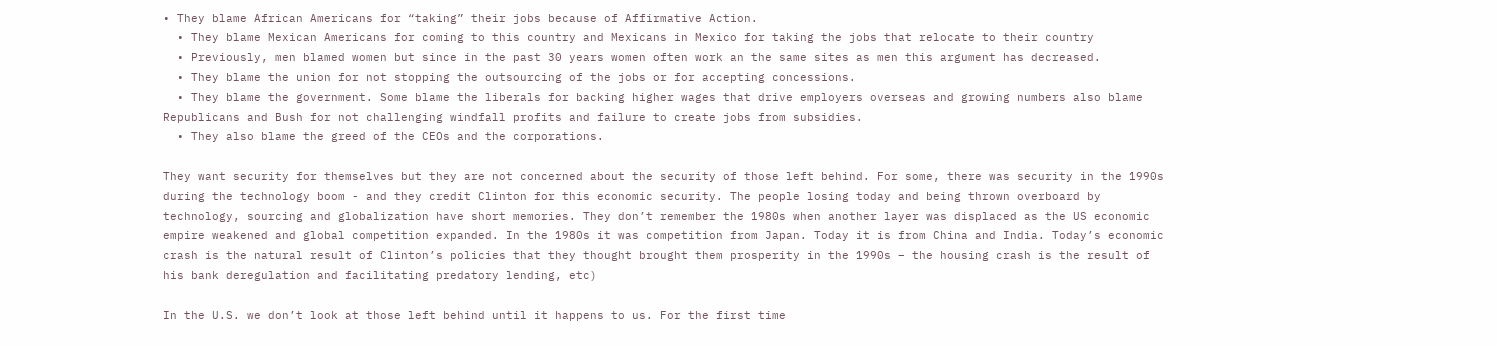• They blame African Americans for “taking” their jobs because of Affirmative Action.
  • They blame Mexican Americans for coming to this country and Mexicans in Mexico for taking the jobs that relocate to their country
  • Previously, men blamed women but since in the past 30 years women often work an the same sites as men this argument has decreased.
  • They blame the union for not stopping the outsourcing of the jobs or for accepting concessions.
  • They blame the government. Some blame the liberals for backing higher wages that drive employers overseas and growing numbers also blame Republicans and Bush for not challenging windfall profits and failure to create jobs from subsidies.
  • They also blame the greed of the CEOs and the corporations.

They want security for themselves but they are not concerned about the security of those left behind. For some, there was security in the 1990s during the technology boom - and they credit Clinton for this economic security. The people losing today and being thrown overboard by technology, sourcing and globalization have short memories. They don’t remember the 1980s when another layer was displaced as the US economic empire weakened and global competition expanded. In the 1980s it was competition from Japan. Today it is from China and India. Today’s economic crash is the natural result of Clinton’s policies that they thought brought them prosperity in the 1990s – the housing crash is the result of his bank deregulation and facilitating predatory lending, etc)

In the U.S. we don’t look at those left behind until it happens to us. For the first time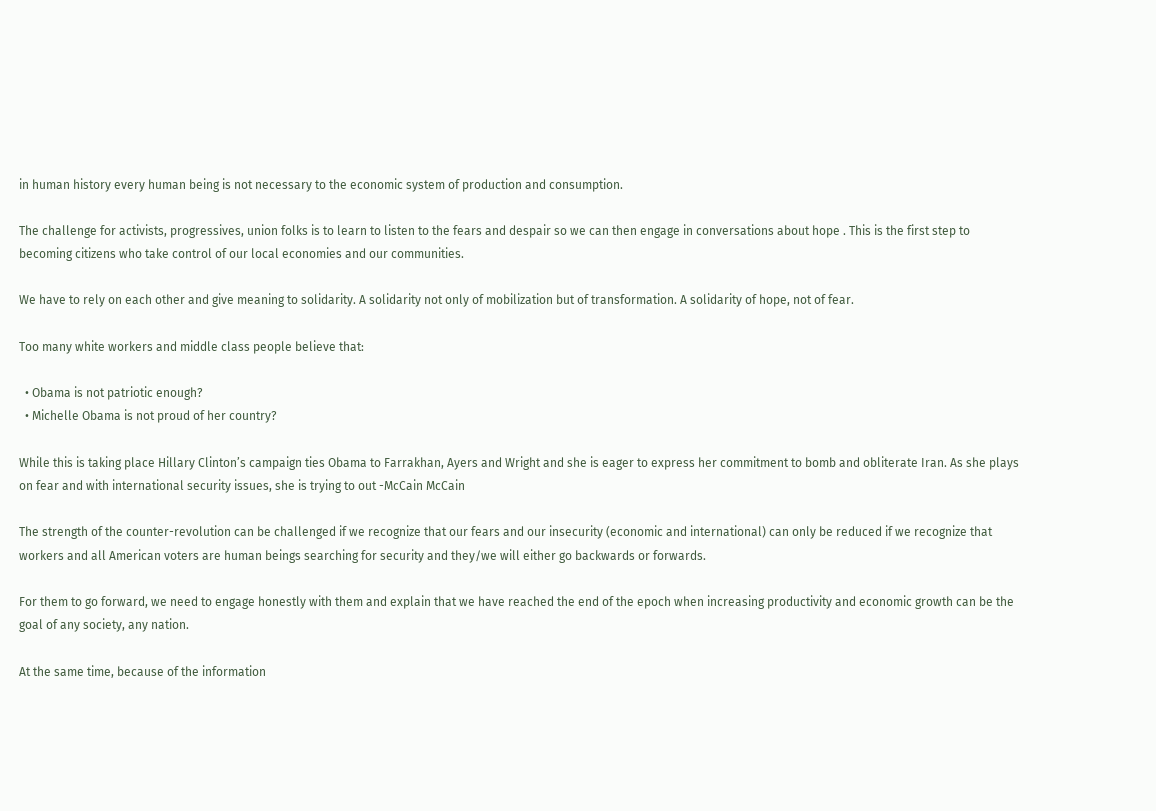in human history every human being is not necessary to the economic system of production and consumption.

The challenge for activists, progressives, union folks is to learn to listen to the fears and despair so we can then engage in conversations about hope . This is the first step to becoming citizens who take control of our local economies and our communities.

We have to rely on each other and give meaning to solidarity. A solidarity not only of mobilization but of transformation. A solidarity of hope, not of fear.

Too many white workers and middle class people believe that:

  • Obama is not patriotic enough?
  • Michelle Obama is not proud of her country?

While this is taking place Hillary Clinton’s campaign ties Obama to Farrakhan, Ayers and Wright and she is eager to express her commitment to bomb and obliterate Iran. As she plays on fear and with international security issues, she is trying to out -McCain McCain

The strength of the counter-revolution can be challenged if we recognize that our fears and our insecurity (economic and international) can only be reduced if we recognize that workers and all American voters are human beings searching for security and they/we will either go backwards or forwards.

For them to go forward, we need to engage honestly with them and explain that we have reached the end of the epoch when increasing productivity and economic growth can be the goal of any society, any nation.

At the same time, because of the information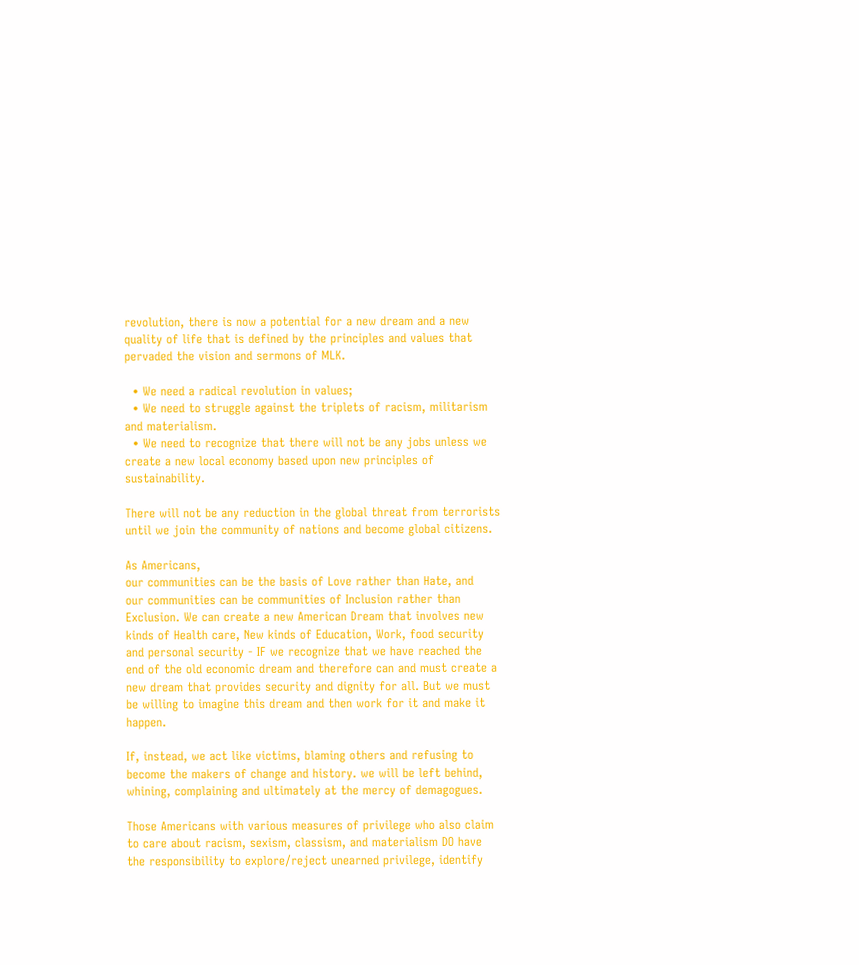revolution, there is now a potential for a new dream and a new quality of life that is defined by the principles and values that pervaded the vision and sermons of MLK.

  • We need a radical revolution in values;
  • We need to struggle against the triplets of racism, militarism and materialism.
  • We need to recognize that there will not be any jobs unless we create a new local economy based upon new principles of sustainability.

There will not be any reduction in the global threat from terrorists until we join the community of nations and become global citizens.

As Americans,
our communities can be the basis of Love rather than Hate, and
our communities can be communities of Inclusion rather than Exclusion. We can create a new American Dream that involves new kinds of Health care, New kinds of Education, Work, food security and personal security - IF we recognize that we have reached the end of the old economic dream and therefore can and must create a new dream that provides security and dignity for all. But we must be willing to imagine this dream and then work for it and make it happen.

If, instead, we act like victims, blaming others and refusing to become the makers of change and history. we will be left behind, whining, complaining and ultimately at the mercy of demagogues.

Those Americans with various measures of privilege who also claim to care about racism, sexism, classism, and materialism DO have the responsibility to explore/reject unearned privilege, identify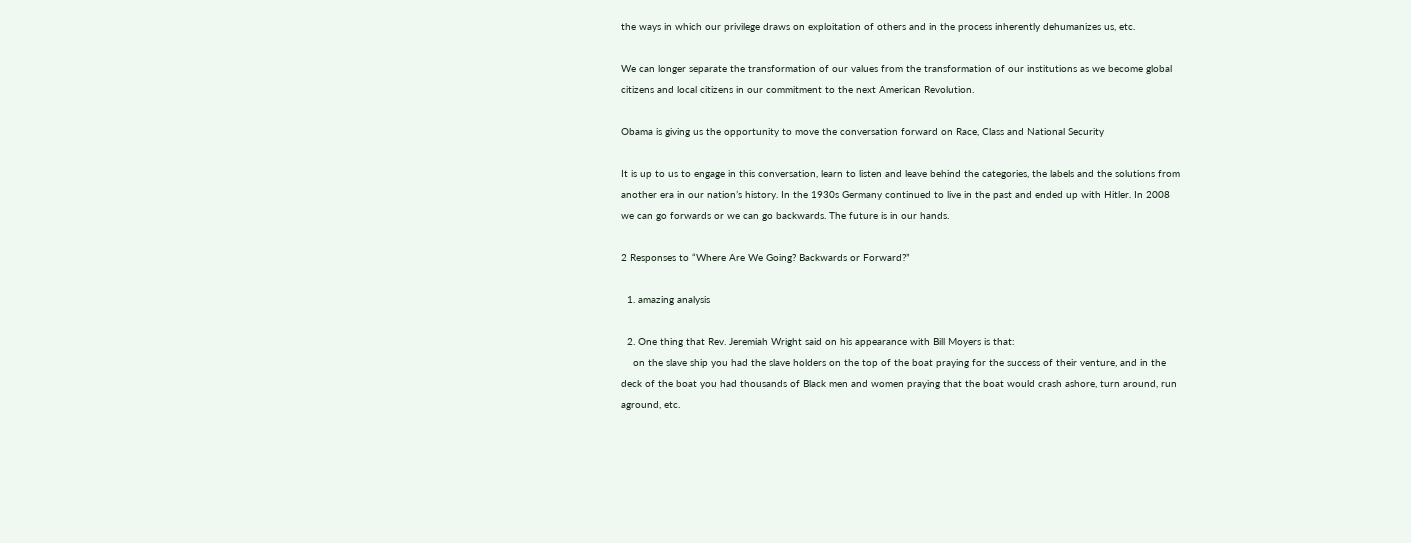the ways in which our privilege draws on exploitation of others and in the process inherently dehumanizes us, etc.

We can longer separate the transformation of our values from the transformation of our institutions as we become global citizens and local citizens in our commitment to the next American Revolution.

Obama is giving us the opportunity to move the conversation forward on Race, Class and National Security

It is up to us to engage in this conversation, learn to listen and leave behind the categories, the labels and the solutions from another era in our nation’s history. In the 1930s Germany continued to live in the past and ended up with Hitler. In 2008 we can go forwards or we can go backwards. The future is in our hands.

2 Responses to “Where Are We Going? Backwards or Forward?”

  1. amazing analysis

  2. One thing that Rev. Jeremiah Wright said on his appearance with Bill Moyers is that:
    on the slave ship you had the slave holders on the top of the boat praying for the success of their venture, and in the deck of the boat you had thousands of Black men and women praying that the boat would crash ashore, turn around, run aground, etc.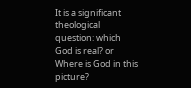It is a significant theological question: which God is real? or Where is God in this picture?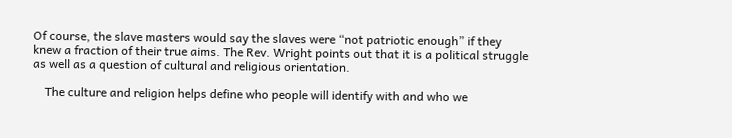Of course, the slave masters would say the slaves were “not patriotic enough” if they knew a fraction of their true aims. The Rev. Wright points out that it is a political struggle as well as a question of cultural and religious orientation.

    The culture and religion helps define who people will identify with and who we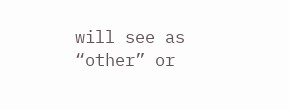will see as “other” or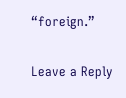“foreign.”

Leave a Reply